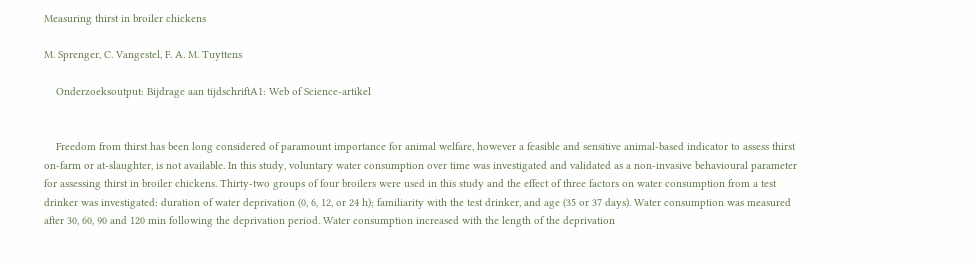Measuring thirst in broiler chickens

M. Sprenger, C. Vangestel, F. A. M. Tuyttens

    Onderzoeksoutput: Bijdrage aan tijdschriftA1: Web of Science-artikel


    Freedom from thirst has been long considered of paramount importance for animal welfare, however a feasible and sensitive animal-based indicator to assess thirst on-farm or at-slaughter, is not available. In this study, voluntary water consumption over time was investigated and validated as a non-invasive behavioural parameter for assessing thirst in broiler chickens. Thirty-two groups of four broilers were used in this study and the effect of three factors on water consumption from a test drinker was investigated: duration of water deprivation (0, 6, 12, or 24 h); familiarity with the test drinker, and age (35 or 37 days). Water consumption was measured after 30, 60, 90 and 120 min following the deprivation period. Water consumption increased with the length of the deprivation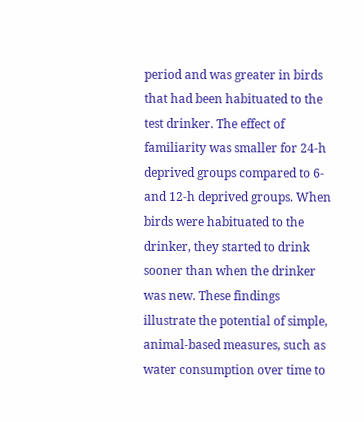period and was greater in birds that had been habituated to the test drinker. The effect of familiarity was smaller for 24-h deprived groups compared to 6- and 12-h deprived groups. When birds were habituated to the drinker, they started to drink sooner than when the drinker was new. These findings illustrate the potential of simple, animal-based measures, such as water consumption over time to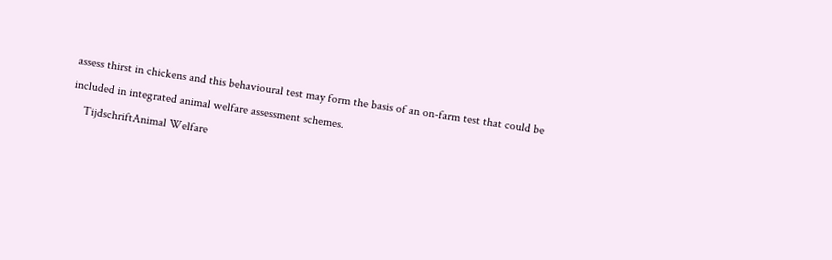assess thirst in chickens and this behavioural test may form the basis of an on-farm test that could be included in integrated animal welfare assessment schemes.
    TijdschriftAnimal Welfare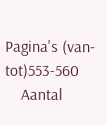Pagina's (van-tot)553-560
    Aantal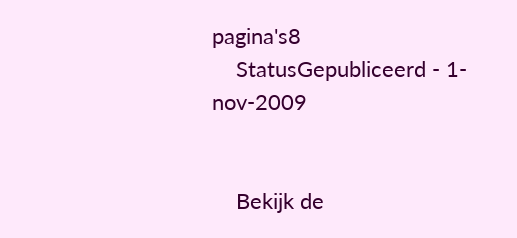pagina's8
    StatusGepubliceerd - 1-nov-2009


    Bekijk de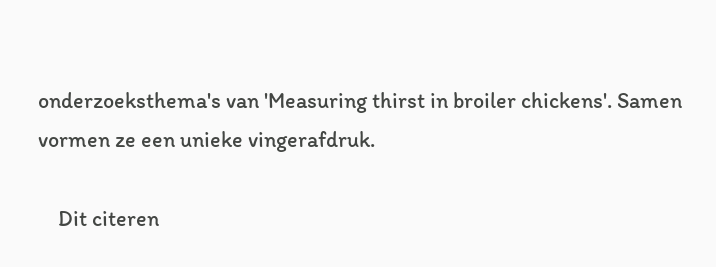onderzoeksthema's van 'Measuring thirst in broiler chickens'. Samen vormen ze een unieke vingerafdruk.

    Dit citeren